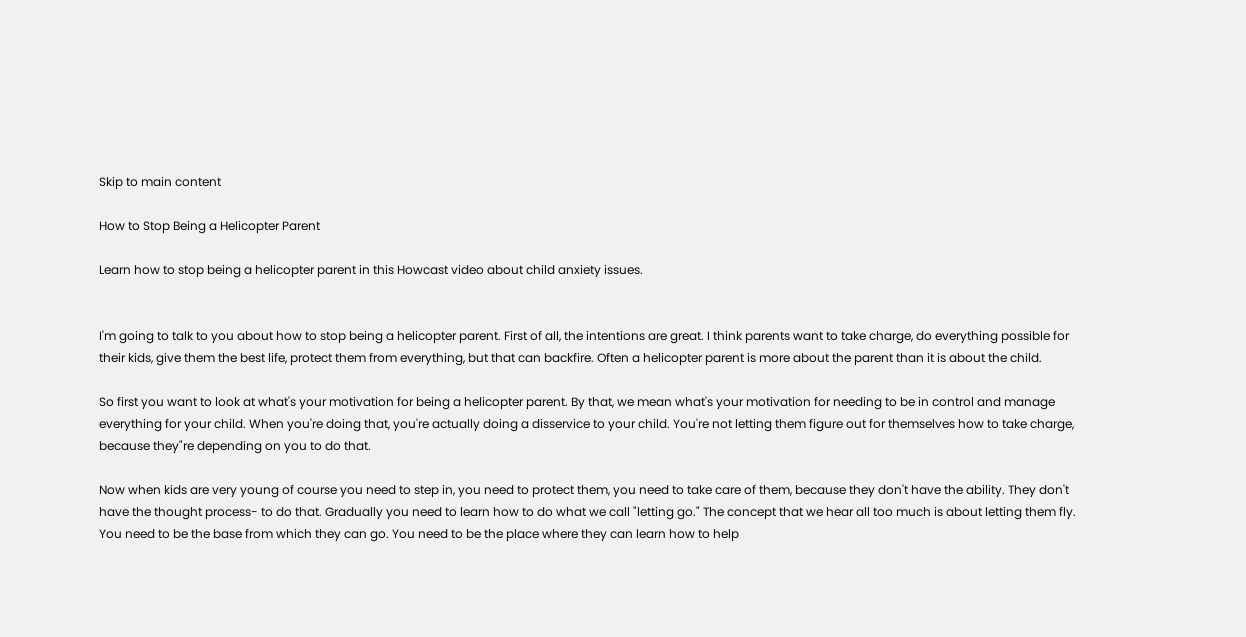Skip to main content

How to Stop Being a Helicopter Parent

Learn how to stop being a helicopter parent in this Howcast video about child anxiety issues.


I'm going to talk to you about how to stop being a helicopter parent. First of all, the intentions are great. I think parents want to take charge, do everything possible for their kids, give them the best life, protect them from everything, but that can backfire. Often a helicopter parent is more about the parent than it is about the child.

So first you want to look at what's your motivation for being a helicopter parent. By that, we mean what's your motivation for needing to be in control and manage everything for your child. When you're doing that, you're actually doing a disservice to your child. You're not letting them figure out for themselves how to take charge, because they"re depending on you to do that.

Now when kids are very young of course you need to step in, you need to protect them, you need to take care of them, because they don't have the ability. They don't have the thought process- to do that. Gradually you need to learn how to do what we call "letting go." The concept that we hear all too much is about letting them fly. You need to be the base from which they can go. You need to be the place where they can learn how to help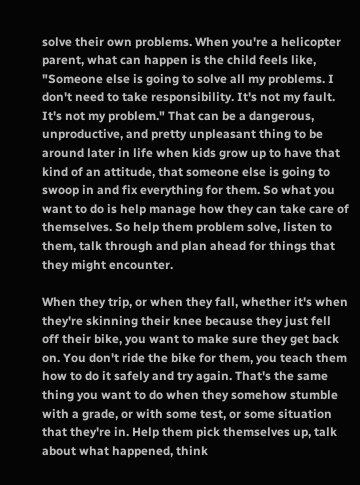solve their own problems. When you're a helicopter parent, what can happen is the child feels like, "Someone else is going to solve all my problems. I don't need to take responsibility. It's not my fault. It's not my problem." That can be a dangerous, unproductive, and pretty unpleasant thing to be around later in life when kids grow up to have that kind of an attitude, that someone else is going to swoop in and fix everything for them. So what you want to do is help manage how they can take care of themselves. So help them problem solve, listen to them, talk through and plan ahead for things that they might encounter.

When they trip, or when they fall, whether it's when they're skinning their knee because they just fell off their bike, you want to make sure they get back on. You don't ride the bike for them, you teach them how to do it safely and try again. That's the same thing you want to do when they somehow stumble with a grade, or with some test, or some situation that they're in. Help them pick themselves up, talk about what happened, think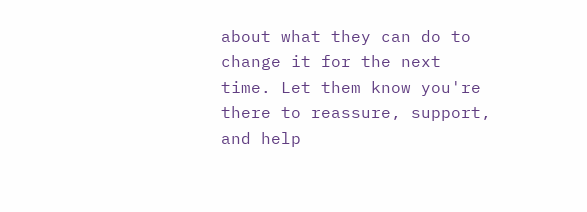about what they can do to change it for the next time. Let them know you're there to reassure, support, and help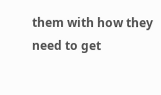them with how they need to get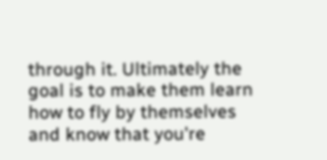through it. Ultimately the goal is to make them learn how to fly by themselves and know that you're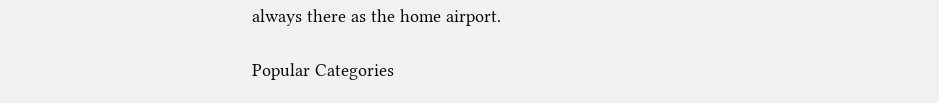always there as the home airport.

Popular Categories